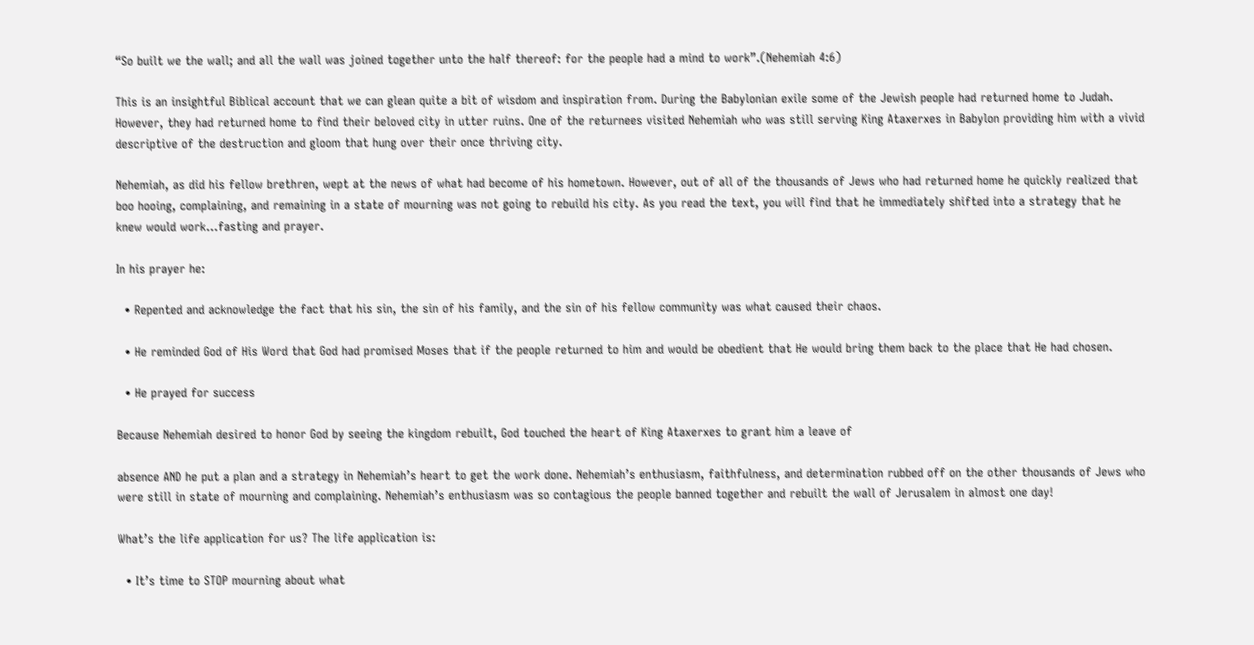“So built we the wall; and all the wall was joined together unto the half thereof: for the people had a mind to work”.(Nehemiah 4:6)

This is an insightful Biblical account that we can glean quite a bit of wisdom and inspiration from. During the Babylonian exile some of the Jewish people had returned home to Judah. However, they had returned home to find their beloved city in utter ruins. One of the returnees visited Nehemiah who was still serving King Ataxerxes in Babylon providing him with a vivid descriptive of the destruction and gloom that hung over their once thriving city.

Nehemiah, as did his fellow brethren, wept at the news of what had become of his hometown. However, out of all of the thousands of Jews who had returned home he quickly realized that boo hooing, complaining, and remaining in a state of mourning was not going to rebuild his city. As you read the text, you will find that he immediately shifted into a strategy that he knew would work…fasting and prayer.

In his prayer he:

  • Repented and acknowledge the fact that his sin, the sin of his family, and the sin of his fellow community was what caused their chaos.

  • He reminded God of His Word that God had promised Moses that if the people returned to him and would be obedient that He would bring them back to the place that He had chosen.

  • He prayed for success

Because Nehemiah desired to honor God by seeing the kingdom rebuilt, God touched the heart of King Ataxerxes to grant him a leave of

absence AND he put a plan and a strategy in Nehemiah’s heart to get the work done. Nehemiah’s enthusiasm, faithfulness, and determination rubbed off on the other thousands of Jews who were still in state of mourning and complaining. Nehemiah’s enthusiasm was so contagious the people banned together and rebuilt the wall of Jerusalem in almost one day!

What’s the life application for us? The life application is:

  • It’s time to STOP mourning about what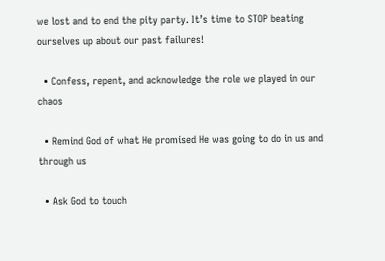we lost and to end the pity party. It’s time to STOP beating ourselves up about our past failures!

  • Confess, repent, and acknowledge the role we played in our chaos

  • Remind God of what He promised He was going to do in us and through us

  • Ask God to touch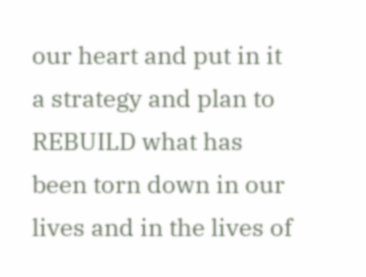our heart and put in it a strategy and plan to REBUILD what has been torn down in our lives and in the lives of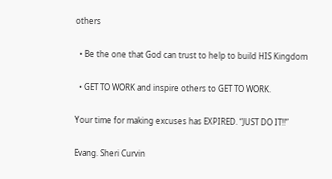others

  • Be the one that God can trust to help to build HIS Kingdom

  • GET TO WORK and inspire others to GET TO WORK.

Your time for making excuses has EXPIRED. “JUST DO IT!!”

Evang. Sheri Curvin